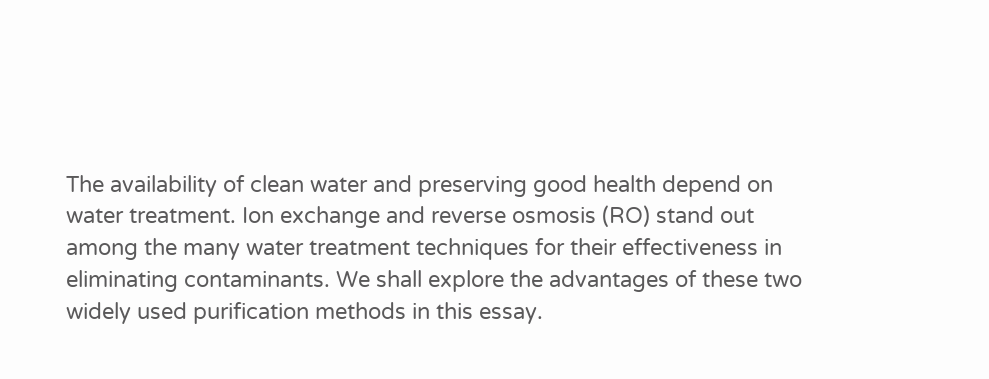The availability of clean water and preserving good health depend on water treatment. Ion exchange and reverse osmosis (RO) stand out among the many water treatment techniques for their effectiveness in eliminating contaminants. We shall explore the advantages of these two widely used purification methods in this essay.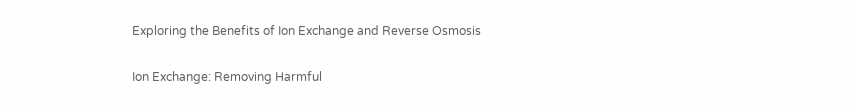Exploring the Benefits of Ion Exchange and Reverse Osmosis

Ion Exchange: Removing Harmful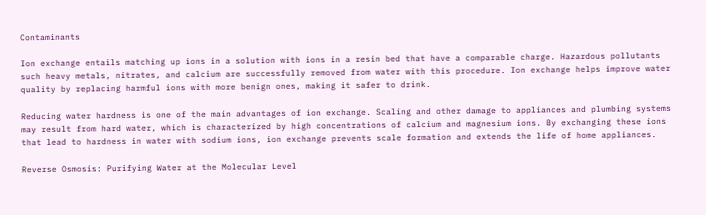Contaminants

Ion exchange entails matching up ions in a solution with ions in a resin bed that have a comparable charge. Hazardous pollutants such heavy metals, nitrates, and calcium are successfully removed from water with this procedure. Ion exchange helps improve water quality by replacing harmful ions with more benign ones, making it safer to drink.

Reducing water hardness is one of the main advantages of ion exchange. Scaling and other damage to appliances and plumbing systems may result from hard water, which is characterized by high concentrations of calcium and magnesium ions. By exchanging these ions that lead to hardness in water with sodium ions, ion exchange prevents scale formation and extends the life of home appliances.

Reverse Osmosis: Purifying Water at the Molecular Level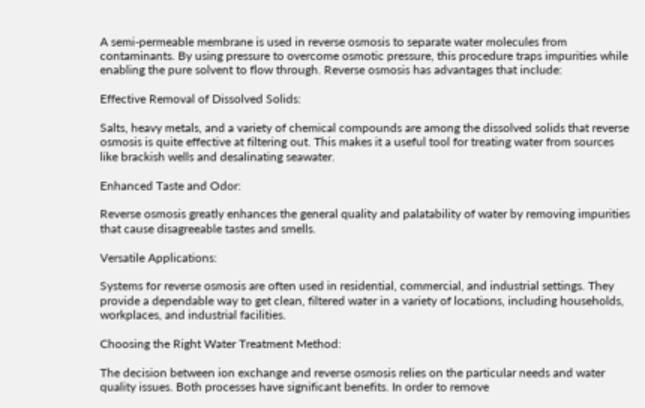A semi-permeable membrane is used in reverse osmosis to separate water molecules from contaminants. By using pressure to overcome osmotic pressure, this procedure traps impurities while enabling the pure solvent to flow through. Reverse osmosis has advantages that include:

Effective Removal of Dissolved Solids:

Salts, heavy metals, and a variety of chemical compounds are among the dissolved solids that reverse osmosis is quite effective at filtering out. This makes it a useful tool for treating water from sources like brackish wells and desalinating seawater.

Enhanced Taste and Odor:

Reverse osmosis greatly enhances the general quality and palatability of water by removing impurities that cause disagreeable tastes and smells.

Versatile Applications:

Systems for reverse osmosis are often used in residential, commercial, and industrial settings. They provide a dependable way to get clean, filtered water in a variety of locations, including households, workplaces, and industrial facilities.

Choosing the Right Water Treatment Method:

The decision between ion exchange and reverse osmosis relies on the particular needs and water quality issues. Both processes have significant benefits. In order to remove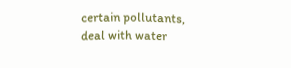certain pollutants, deal with water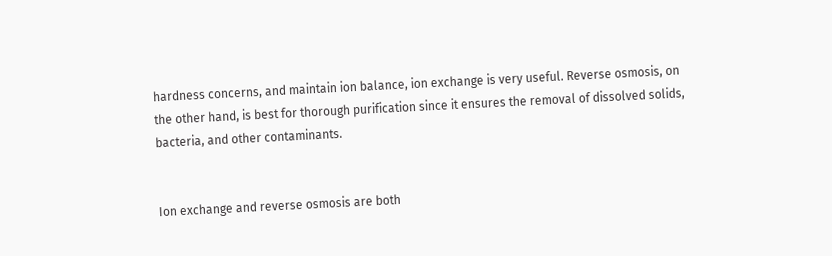hardness concerns, and maintain ion balance, ion exchange is very useful. Reverse osmosis, on the other hand, is best for thorough purification since it ensures the removal of dissolved solids, bacteria, and other contaminants.


Ion exchange and reverse osmosis are both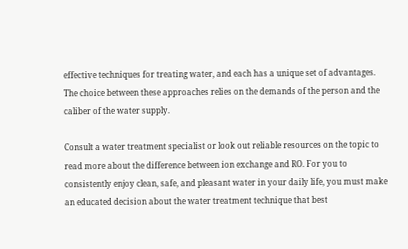effective techniques for treating water, and each has a unique set of advantages. The choice between these approaches relies on the demands of the person and the caliber of the water supply.

Consult a water treatment specialist or look out reliable resources on the topic to read more about the difference between ion exchange and RO. For you to consistently enjoy clean, safe, and pleasant water in your daily life, you must make an educated decision about the water treatment technique that best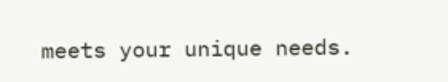meets your unique needs.